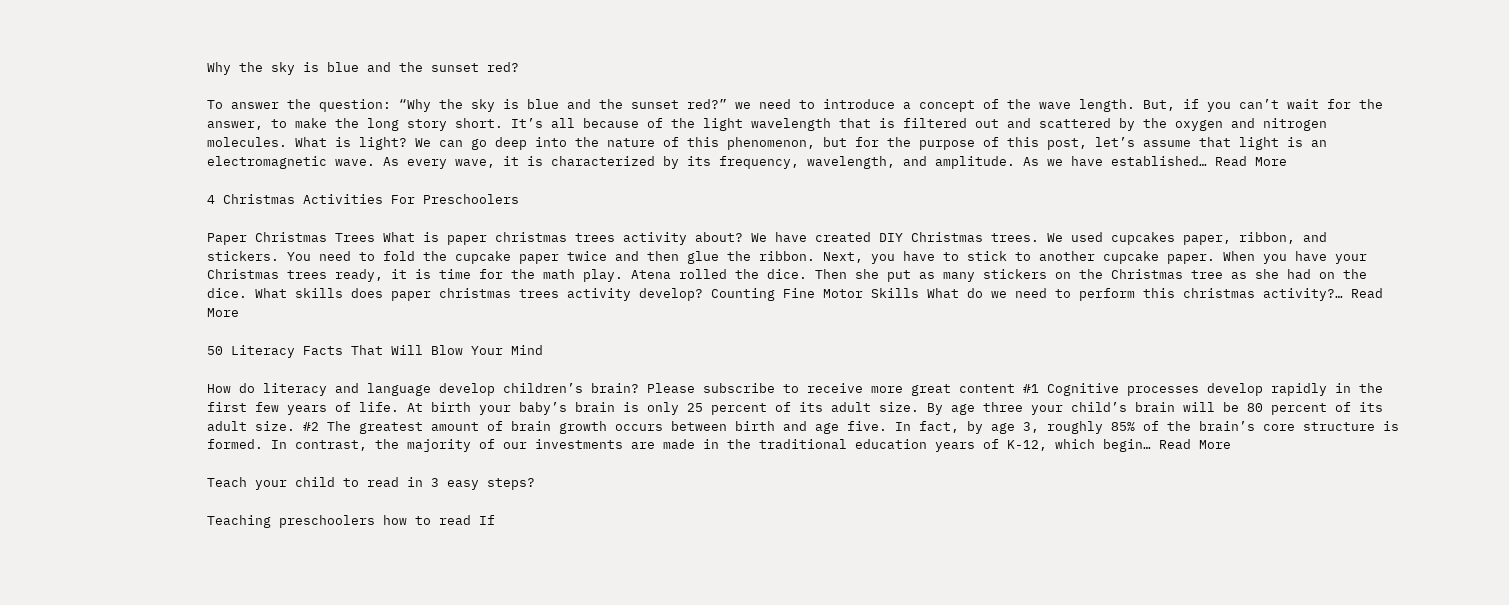Why the sky is blue and the sunset red?

To answer the question: “Why the sky is blue and the sunset red?” we need to introduce a concept of the wave length. But, if you can’t wait for the answer, to make the long story short. It’s all because of the light wavelength that is filtered out and scattered by the oxygen and nitrogen molecules. What is light? We can go deep into the nature of this phenomenon, but for the purpose of this post, let’s assume that light is an electromagnetic wave. As every wave, it is characterized by its frequency, wavelength, and amplitude. As we have established… Read More

4 Christmas Activities For Preschoolers

Paper Christmas Trees What is paper christmas trees activity about? We have created DIY Christmas trees. We used cupcakes paper, ribbon, and stickers. You need to fold the cupcake paper twice and then glue the ribbon. Next, you have to stick to another cupcake paper. When you have your Christmas trees ready, it is time for the math play. Atena rolled the dice. Then she put as many stickers on the Christmas tree as she had on the dice. What skills does paper christmas trees activity develop? Counting Fine Motor Skills What do we need to perform this christmas activity?… Read More

50 Literacy Facts That Will Blow Your Mind

How do literacy and language develop children’s brain? Please subscribe to receive more great content #1 Cognitive processes develop rapidly in the first few years of life. At birth your baby’s brain is only 25 percent of its adult size. By age three your child’s brain will be 80 percent of its adult size. #2 The greatest amount of brain growth occurs between birth and age five. In fact, by age 3, roughly 85% of the brain’s core structure is formed. In contrast, the majority of our investments are made in the traditional education years of K-12, which begin… Read More

Teach your child to read in 3 easy steps?

Teaching preschoolers how to read If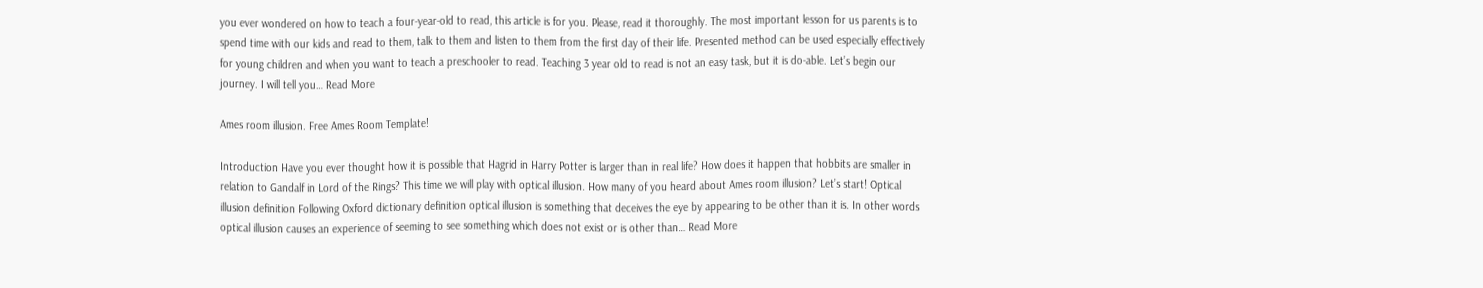you ever wondered on how to teach a four-year-old to read, this article is for you. Please, read it thoroughly. The most important lesson for us parents is to spend time with our kids and read to them, talk to them and listen to them from the first day of their life. Presented method can be used especially effectively for young children and when you want to teach a preschooler to read. Teaching 3 year old to read is not an easy task, but it is do-able. Let’s begin our journey. I will tell you… Read More

Ames room illusion. Free Ames Room Template!

Introduction Have you ever thought how it is possible that Hagrid in Harry Potter is larger than in real life? How does it happen that hobbits are smaller in relation to Gandalf in Lord of the Rings? This time we will play with optical illusion. How many of you heard about Ames room illusion? Let’s start! Optical illusion definition Following Oxford dictionary definition optical illusion is something that deceives the eye by appearing to be other than it is. In other words optical illusion causes an experience of seeming to see something which does not exist or is other than… Read More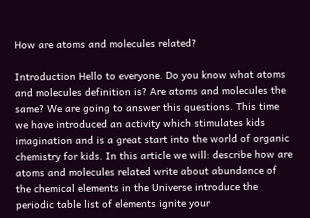How are atoms and molecules related?

Introduction Hello to everyone. Do you know what atoms and molecules definition is? Are atoms and molecules the same? We are going to answer this questions. This time we have introduced an activity which stimulates kids imagination and is a great start into the world of organic chemistry for kids. In this article we will: describe how are atoms and molecules related write about abundance of the chemical elements in the Universe introduce the periodic table list of elements ignite your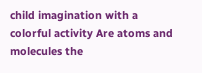child imagination with a colorful activity Are atoms and molecules the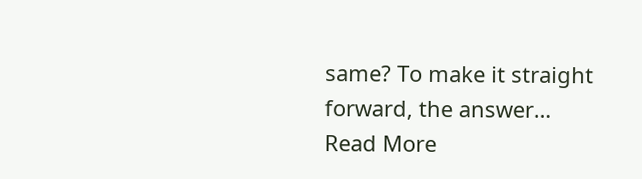same? To make it straight forward, the answer… Read More